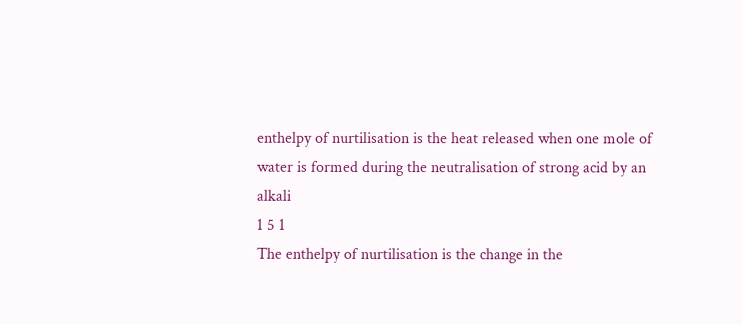enthelpy of nurtilisation is the heat released when one mole of water is formed during the neutralisation of strong acid by an alkali
1 5 1
The enthelpy of nurtilisation is the change in the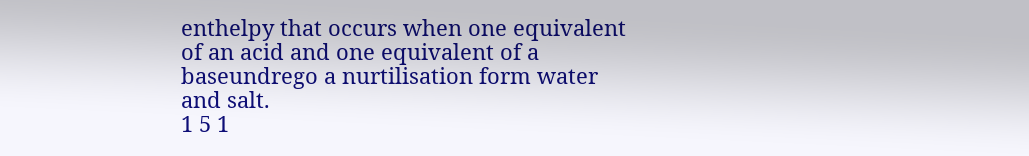enthelpy that occurs when one equivalent of an acid and one equivalent of a baseundrego a nurtilisation form water and salt.
1 5 1